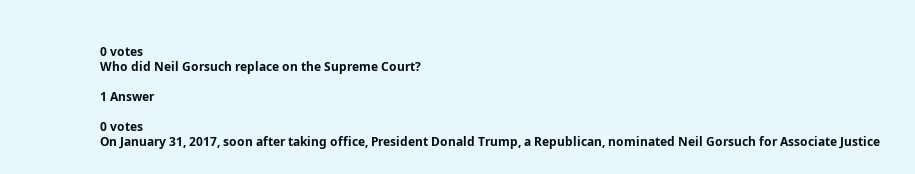0 votes
Who did Neil Gorsuch replace on the Supreme Court?

1 Answer

0 votes
On January 31, 2017, soon after taking office, President Donald Trump, a Republican, nominated Neil Gorsuch for Associate Justice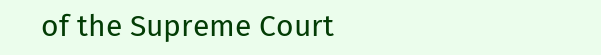of the Supreme Court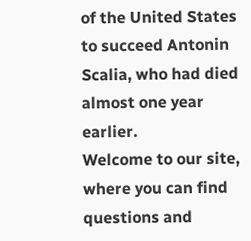of the United States to succeed Antonin Scalia, who had died almost one year earlier.
Welcome to our site, where you can find questions and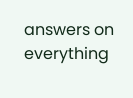answers on everything